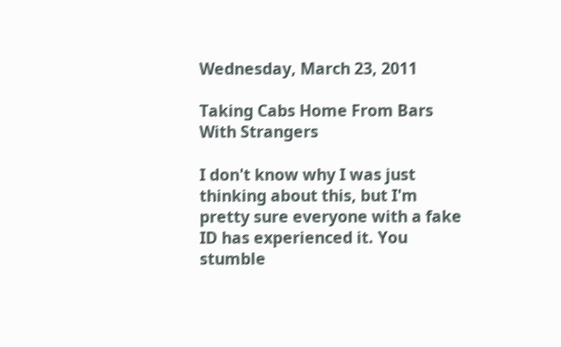Wednesday, March 23, 2011

Taking Cabs Home From Bars With Strangers

I don't know why I was just thinking about this, but I'm pretty sure everyone with a fake ID has experienced it. You stumble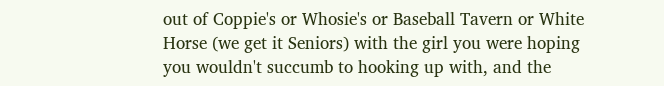out of Coppie's or Whosie's or Baseball Tavern or White Horse (we get it Seniors) with the girl you were hoping you wouldn't succumb to hooking up with, and the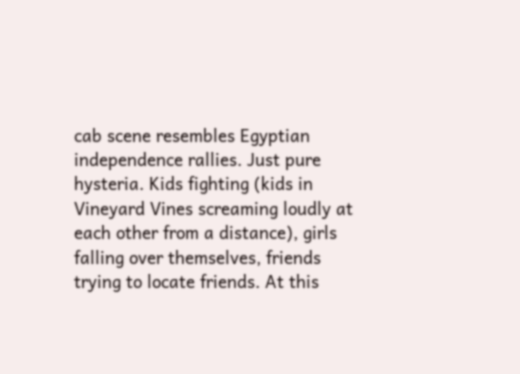cab scene resembles Egyptian independence rallies. Just pure hysteria. Kids fighting (kids in Vineyard Vines screaming loudly at each other from a distance), girls falling over themselves, friends trying to locate friends. At this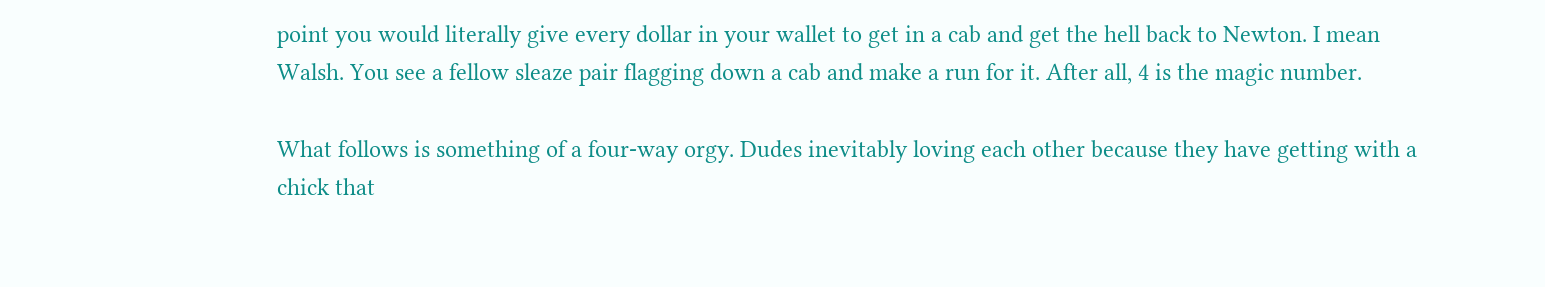point you would literally give every dollar in your wallet to get in a cab and get the hell back to Newton. I mean Walsh. You see a fellow sleaze pair flagging down a cab and make a run for it. After all, 4 is the magic number.

What follows is something of a four-way orgy. Dudes inevitably loving each other because they have getting with a chick that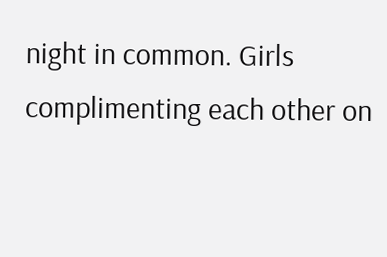night in common. Girls complimenting each other on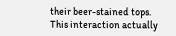their beer-stained tops. This interaction actually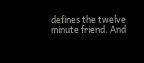defines the twelve minute friend. And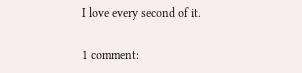I love every second of it.

1 comment: